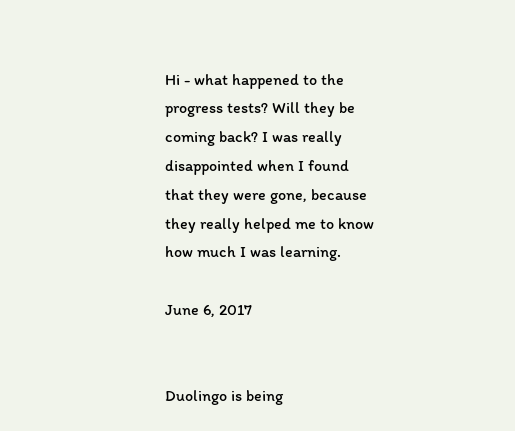Hi - what happened to the progress tests? Will they be coming back? I was really disappointed when I found that they were gone, because they really helped me to know how much I was learning.

June 6, 2017


Duolingo is being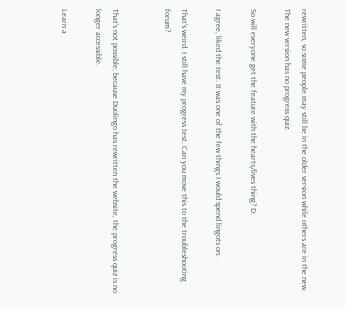rewritten, so some people may still be in the older version while others are in the new. The new version has no progress quiz.

So will everyone get the feature with the hearts/lives thing? D:

I agree, liked the test. It was one of the few things I would spend lingots on.

That's weird. I still have my progress test. Can you move this to the troubleshooting forum?


That's not possible; because Duolingo has rewritten the website, the progress quiz is no longer accessible.

Learn a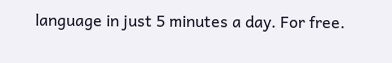language in just 5 minutes a day. For free.